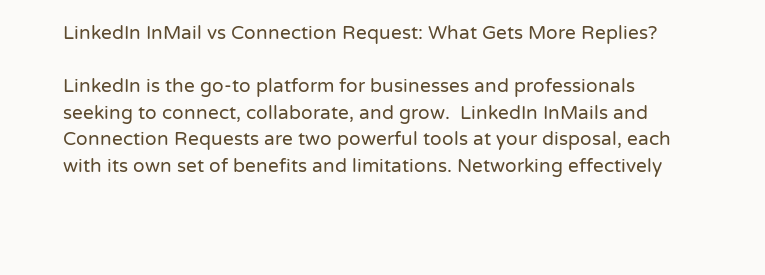LinkedIn InMail vs Connection Request: What Gets More Replies?

LinkedIn is the go-to platform for businesses and professionals seeking to connect, collaborate, and grow.  LinkedIn InMails and Connection Requests are two powerful tools at your disposal, each with its own set of benefits and limitations. Networking effectively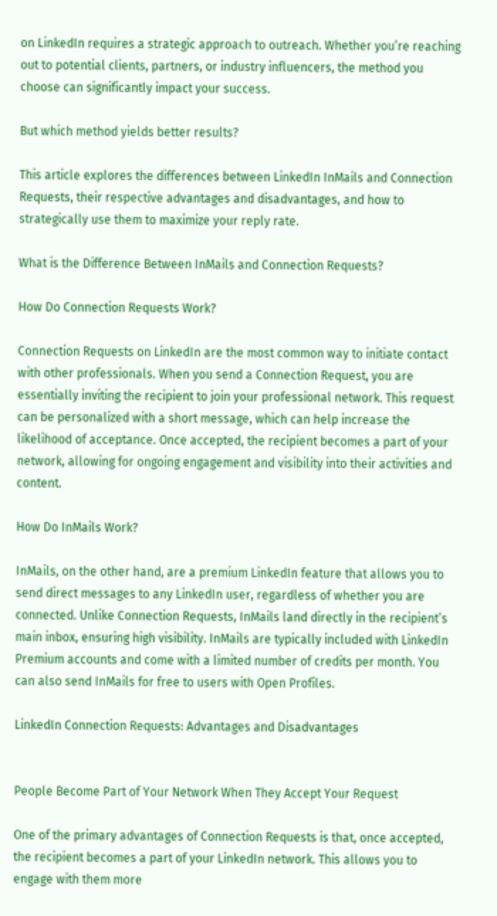on LinkedIn requires a strategic approach to outreach. Whether you’re reaching out to potential clients, partners, or industry influencers, the method you choose can significantly impact your success.

But which method yields better results?

This article explores the differences between LinkedIn InMails and Connection Requests, their respective advantages and disadvantages, and how to strategically use them to maximize your reply rate.

What is the Difference Between InMails and Connection Requests?

How Do Connection Requests Work?

Connection Requests on LinkedIn are the most common way to initiate contact with other professionals. When you send a Connection Request, you are essentially inviting the recipient to join your professional network. This request can be personalized with a short message, which can help increase the likelihood of acceptance. Once accepted, the recipient becomes a part of your network, allowing for ongoing engagement and visibility into their activities and content.

How Do InMails Work?

InMails, on the other hand, are a premium LinkedIn feature that allows you to send direct messages to any LinkedIn user, regardless of whether you are connected. Unlike Connection Requests, InMails land directly in the recipient’s main inbox, ensuring high visibility. InMails are typically included with LinkedIn Premium accounts and come with a limited number of credits per month. You can also send InMails for free to users with Open Profiles.

LinkedIn Connection Requests: Advantages and Disadvantages


People Become Part of Your Network When They Accept Your Request

One of the primary advantages of Connection Requests is that, once accepted, the recipient becomes a part of your LinkedIn network. This allows you to engage with them more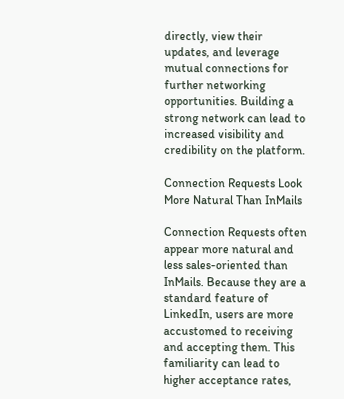directly, view their updates, and leverage mutual connections for further networking opportunities. Building a strong network can lead to increased visibility and credibility on the platform.

Connection Requests Look More Natural Than InMails

Connection Requests often appear more natural and less sales-oriented than InMails. Because they are a standard feature of LinkedIn, users are more accustomed to receiving and accepting them. This familiarity can lead to higher acceptance rates,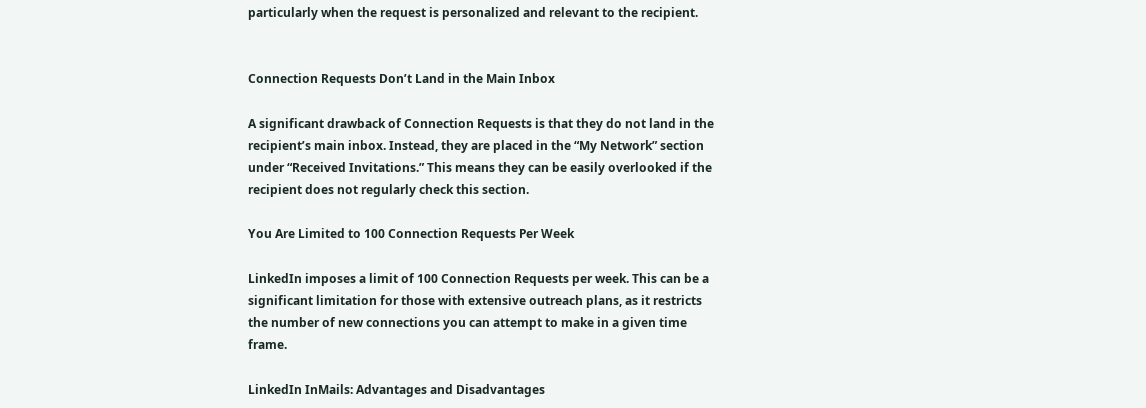particularly when the request is personalized and relevant to the recipient.


Connection Requests Don’t Land in the Main Inbox

A significant drawback of Connection Requests is that they do not land in the recipient’s main inbox. Instead, they are placed in the “My Network” section under “Received Invitations.” This means they can be easily overlooked if the recipient does not regularly check this section.

You Are Limited to 100 Connection Requests Per Week

LinkedIn imposes a limit of 100 Connection Requests per week. This can be a significant limitation for those with extensive outreach plans, as it restricts the number of new connections you can attempt to make in a given time frame.

LinkedIn InMails: Advantages and Disadvantages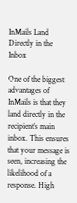InMails Land Directly in the Inbox

One of the biggest advantages of InMails is that they land directly in the recipient’s main inbox. This ensures that your message is seen, increasing the likelihood of a response. High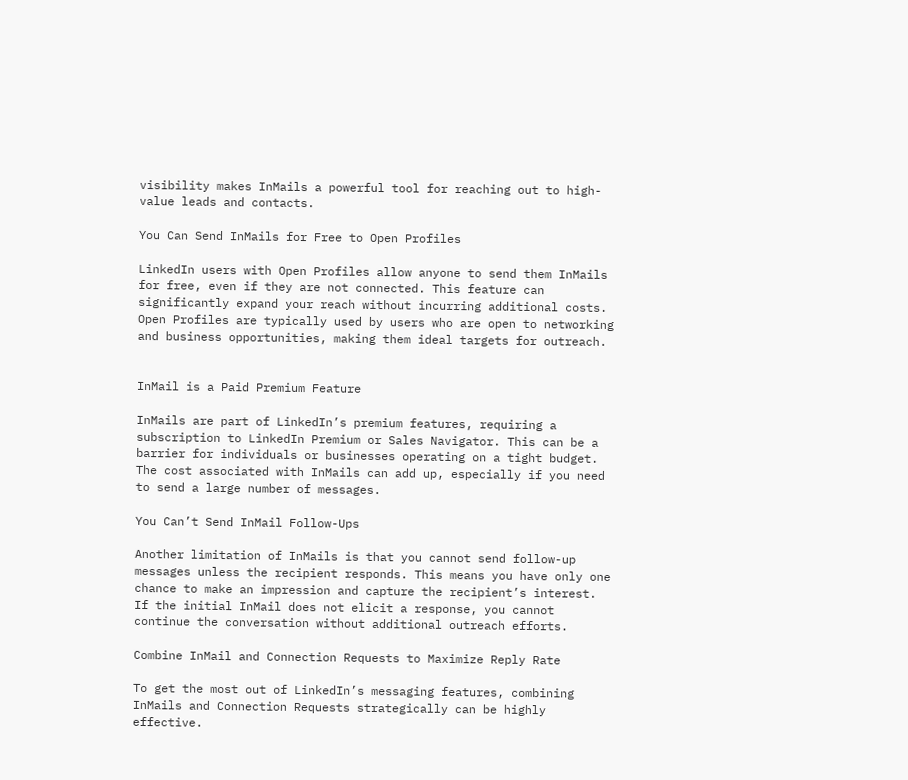visibility makes InMails a powerful tool for reaching out to high-value leads and contacts.

You Can Send InMails for Free to Open Profiles

LinkedIn users with Open Profiles allow anyone to send them InMails for free, even if they are not connected. This feature can significantly expand your reach without incurring additional costs. Open Profiles are typically used by users who are open to networking and business opportunities, making them ideal targets for outreach.


InMail is a Paid Premium Feature

InMails are part of LinkedIn’s premium features, requiring a subscription to LinkedIn Premium or Sales Navigator. This can be a barrier for individuals or businesses operating on a tight budget. The cost associated with InMails can add up, especially if you need to send a large number of messages.

You Can’t Send InMail Follow-Ups

Another limitation of InMails is that you cannot send follow-up messages unless the recipient responds. This means you have only one chance to make an impression and capture the recipient’s interest. If the initial InMail does not elicit a response, you cannot continue the conversation without additional outreach efforts.

Combine InMail and Connection Requests to Maximize Reply Rate

To get the most out of LinkedIn’s messaging features, combining InMails and Connection Requests strategically can be highly effective.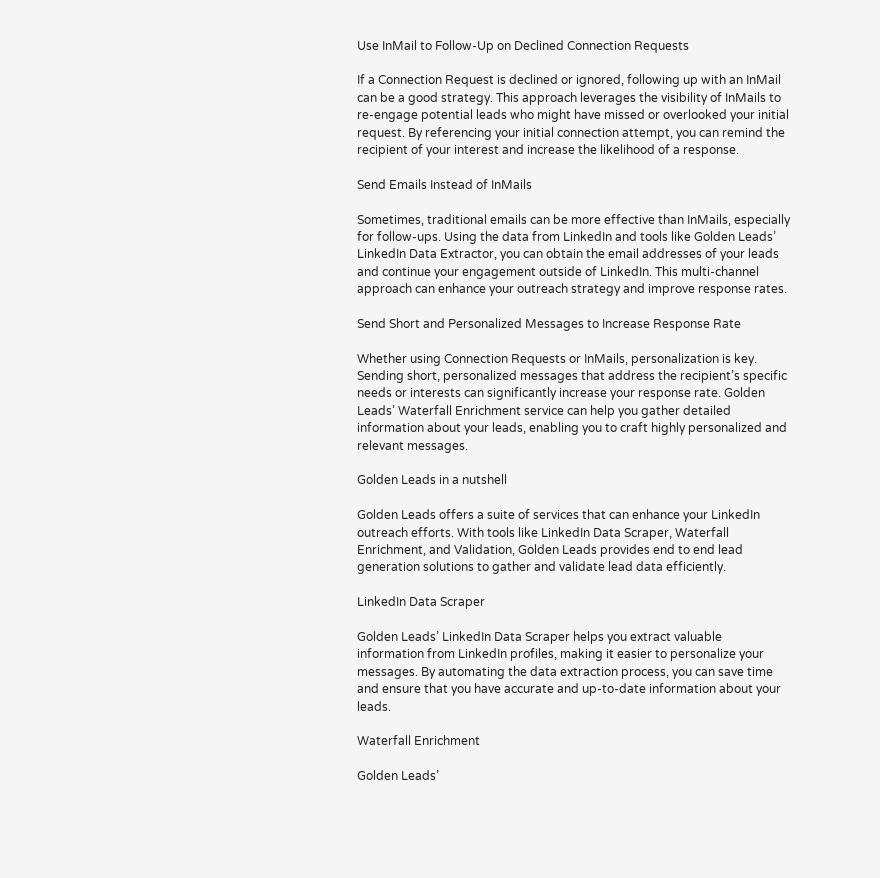Use InMail to Follow-Up on Declined Connection Requests

If a Connection Request is declined or ignored, following up with an InMail can be a good strategy. This approach leverages the visibility of InMails to re-engage potential leads who might have missed or overlooked your initial request. By referencing your initial connection attempt, you can remind the recipient of your interest and increase the likelihood of a response.

Send Emails Instead of InMails

Sometimes, traditional emails can be more effective than InMails, especially for follow-ups. Using the data from LinkedIn and tools like Golden Leads’ LinkedIn Data Extractor, you can obtain the email addresses of your leads and continue your engagement outside of LinkedIn. This multi-channel approach can enhance your outreach strategy and improve response rates.

Send Short and Personalized Messages to Increase Response Rate

Whether using Connection Requests or InMails, personalization is key. Sending short, personalized messages that address the recipient’s specific needs or interests can significantly increase your response rate. Golden Leads’ Waterfall Enrichment service can help you gather detailed information about your leads, enabling you to craft highly personalized and relevant messages.

Golden Leads in a nutshell

Golden Leads offers a suite of services that can enhance your LinkedIn outreach efforts. With tools like LinkedIn Data Scraper, Waterfall Enrichment, and Validation, Golden Leads provides end to end lead generation solutions to gather and validate lead data efficiently.

LinkedIn Data Scraper

Golden Leads’ LinkedIn Data Scraper helps you extract valuable information from LinkedIn profiles, making it easier to personalize your messages. By automating the data extraction process, you can save time and ensure that you have accurate and up-to-date information about your leads.

Waterfall Enrichment

Golden Leads’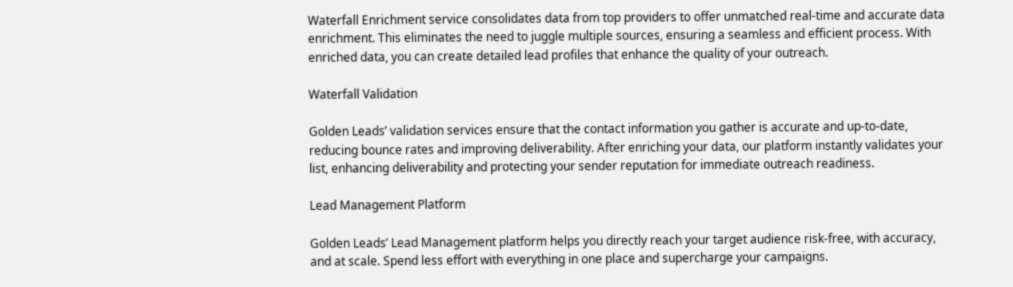Waterfall Enrichment service consolidates data from top providers to offer unmatched real-time and accurate data enrichment. This eliminates the need to juggle multiple sources, ensuring a seamless and efficient process. With enriched data, you can create detailed lead profiles that enhance the quality of your outreach.

Waterfall Validation

Golden Leads’ validation services ensure that the contact information you gather is accurate and up-to-date, reducing bounce rates and improving deliverability. After enriching your data, our platform instantly validates your list, enhancing deliverability and protecting your sender reputation for immediate outreach readiness.

Lead Management Platform

Golden Leads’ Lead Management platform helps you directly reach your target audience risk-free, with accuracy, and at scale. Spend less effort with everything in one place and supercharge your campaigns.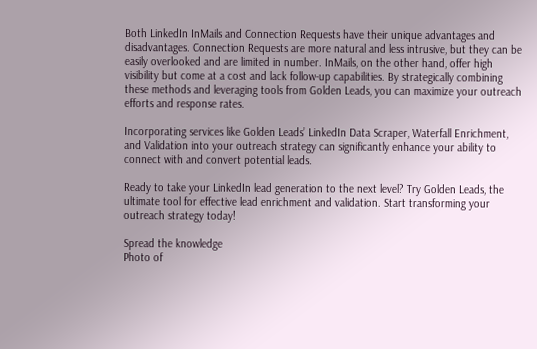Both LinkedIn InMails and Connection Requests have their unique advantages and disadvantages. Connection Requests are more natural and less intrusive, but they can be easily overlooked and are limited in number. InMails, on the other hand, offer high visibility but come at a cost and lack follow-up capabilities. By strategically combining these methods and leveraging tools from Golden Leads, you can maximize your outreach efforts and response rates.

Incorporating services like Golden Leads’ LinkedIn Data Scraper, Waterfall Enrichment, and Validation into your outreach strategy can significantly enhance your ability to connect with and convert potential leads.

Ready to take your LinkedIn lead generation to the next level? Try Golden Leads, the ultimate tool for effective lead enrichment and validation. Start transforming your outreach strategy today!

Spread the knowledge
Photo of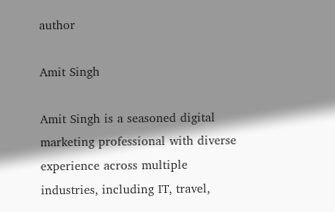author

Amit Singh

Amit Singh is a seasoned digital marketing professional with diverse experience across multiple industries, including IT, travel,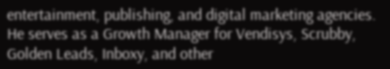entertainment, publishing, and digital marketing agencies. He serves as a Growth Manager for Vendisys, Scrubby, Golden Leads, Inboxy, and other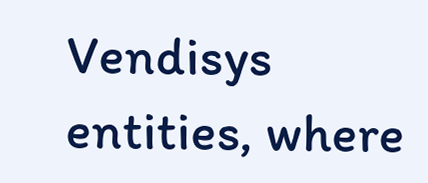Vendisys entities, where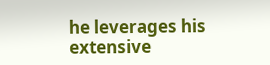he leverages his extensive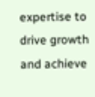expertise to drive growth and achieve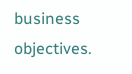business objectives.